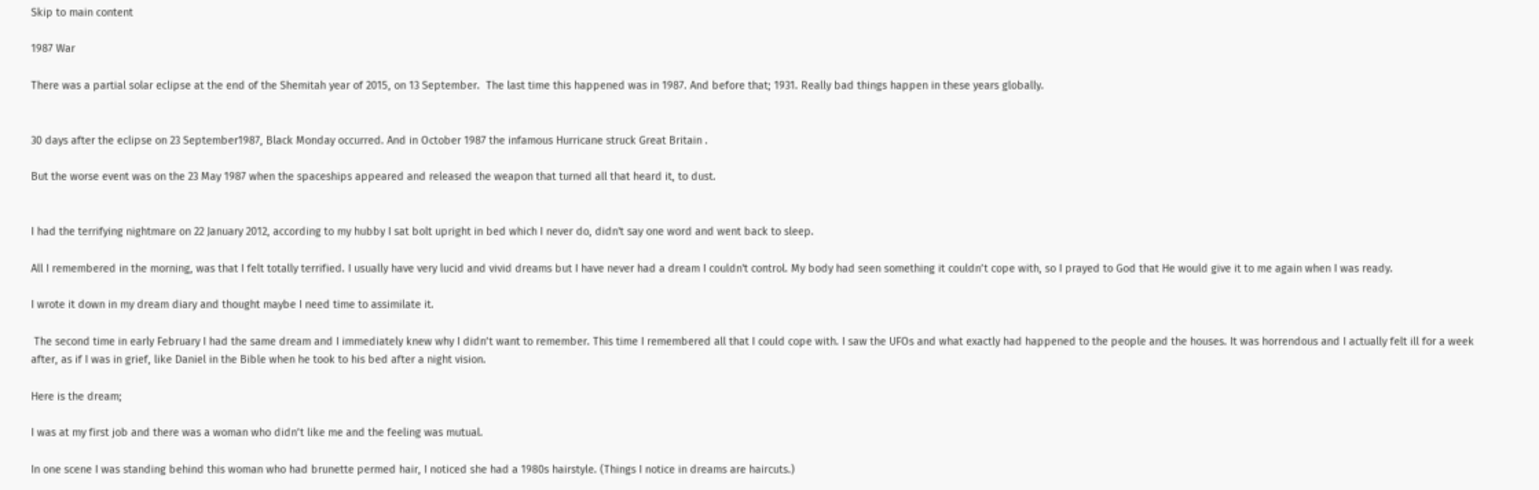Skip to main content

1987 War

There was a partial solar eclipse at the end of the Shemitah year of 2015, on 13 September.  The last time this happened was in 1987. And before that; 1931. Really bad things happen in these years globally.


30 days after the eclipse on 23 September1987, Black Monday occurred. And in October 1987 the infamous Hurricane struck Great Britain .

But the worse event was on the 23 May 1987 when the spaceships appeared and released the weapon that turned all that heard it, to dust.


I had the terrifying nightmare on 22 January 2012, according to my hubby I sat bolt upright in bed which I never do, didn't say one word and went back to sleep.

All I remembered in the morning, was that I felt totally terrified. I usually have very lucid and vivid dreams but I have never had a dream I couldn't control. My body had seen something it couldn’t cope with, so I prayed to God that He would give it to me again when I was ready.

I wrote it down in my dream diary and thought maybe I need time to assimilate it.

 The second time in early February I had the same dream and I immediately knew why I didn’t want to remember. This time I remembered all that I could cope with. I saw the UFOs and what exactly had happened to the people and the houses. It was horrendous and I actually felt ill for a week after, as if I was in grief, like Daniel in the Bible when he took to his bed after a night vision.

Here is the dream;

I was at my first job and there was a woman who didn’t like me and the feeling was mutual.

In one scene I was standing behind this woman who had brunette permed hair, I noticed she had a 1980s hairstyle. (Things I notice in dreams are haircuts.)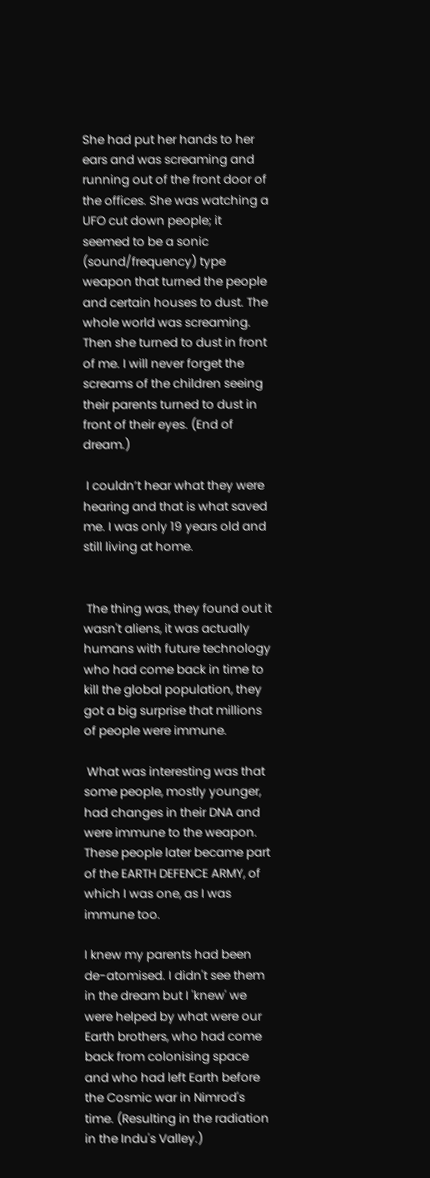She had put her hands to her ears and was screaming and running out of the front door of the offices. She was watching a UFO cut down people; it seemed to be a sonic (sound/frequency) type weapon that turned the people and certain houses to dust. The whole world was screaming. Then she turned to dust in front of me. I will never forget the screams of the children seeing their parents turned to dust in front of their eyes. (End of dream.)

 I couldn’t hear what they were hearing and that is what saved me. I was only 19 years old and still living at home.


 The thing was, they found out it wasn't aliens, it was actually humans with future technology who had come back in time to kill the global population, they got a big surprise that millions of people were immune.

 What was interesting was that some people, mostly younger, had changes in their DNA and were immune to the weapon. These people later became part of the EARTH DEFENCE ARMY, of which I was one, as I was immune too.

I knew my parents had been de-atomised. I didn't see them in the dream but I 'knew' we were helped by what were our Earth brothers, who had come back from colonising space and who had left Earth before the Cosmic war in Nimrod's time. (Resulting in the radiation in the Indu's Valley.)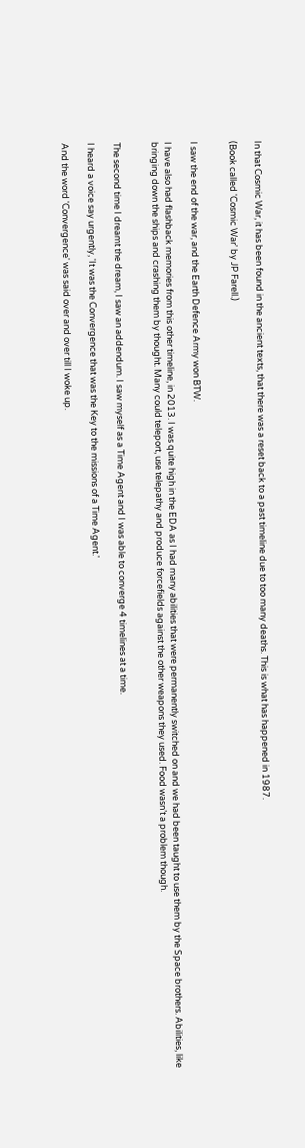In that Cosmic War, it has been found in the ancient texts, that there was a reset back to a past timeline due to too many deaths. This is what has happened in 1987.

(Book called 'Cosmic War' by JP Farell.)


I saw the end of the war, and the Earth Defence Army won BTW.

I have also had flashback memories from this other timeline, in 2013. I was quite high in the EDA as I had many abilities that were permanently switched on and we had been taught to use them by the Space brothers. Abilities, like bringing down the ships and crashing them by thought. Many could teleport, use telepathy and produce forcefields against the other weapons they used. Food wasn’t a problem though.


The second time I dreamt the dream, I saw an addendum. I saw myself as a Time Agent and I was able to converge 4 timelines at a time.

I heard a voice say urgently, 'It was the Convergence that was the Key to the missions of a Time Agent.'

And the word 'Convergence' was said over and over till I woke up.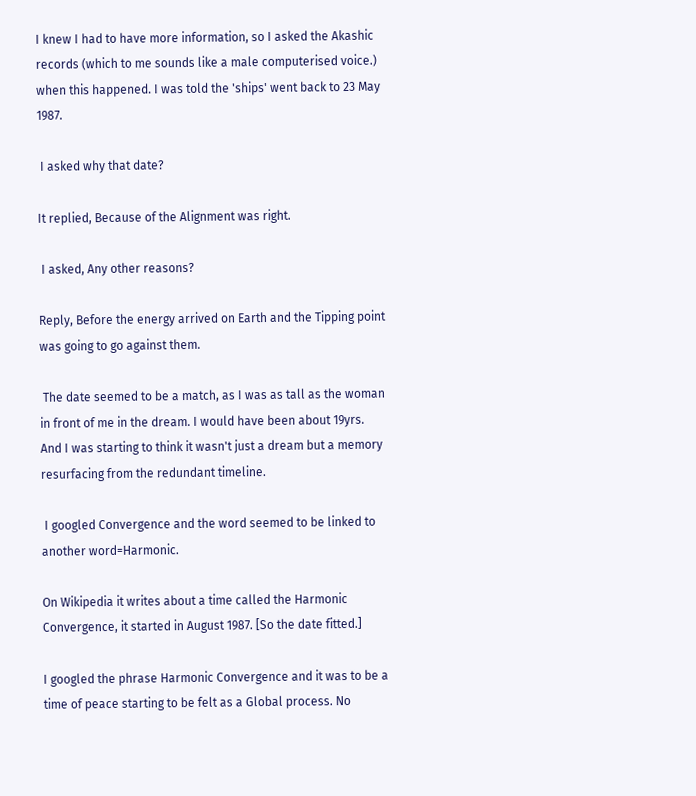I knew I had to have more information, so I asked the Akashic records (which to me sounds like a male computerised voice.) when this happened. I was told the 'ships' went back to 23 May 1987.

 I asked why that date?

It replied, Because of the Alignment was right.

 I asked, Any other reasons?

Reply, Before the energy arrived on Earth and the Tipping point was going to go against them.

 The date seemed to be a match, as I was as tall as the woman in front of me in the dream. I would have been about 19yrs. And I was starting to think it wasn't just a dream but a memory resurfacing from the redundant timeline.

 I googled Convergence and the word seemed to be linked to another word=Harmonic.

On Wikipedia it writes about a time called the Harmonic Convergence, it started in August 1987. [So the date fitted.]

I googled the phrase Harmonic Convergence and it was to be a time of peace starting to be felt as a Global process. No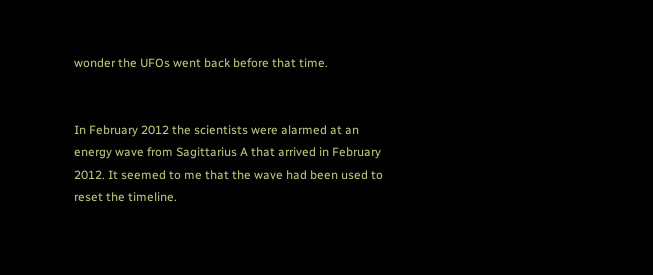wonder the UFOs went back before that time.


In February 2012 the scientists were alarmed at an energy wave from Sagittarius A that arrived in February 2012. It seemed to me that the wave had been used to reset the timeline.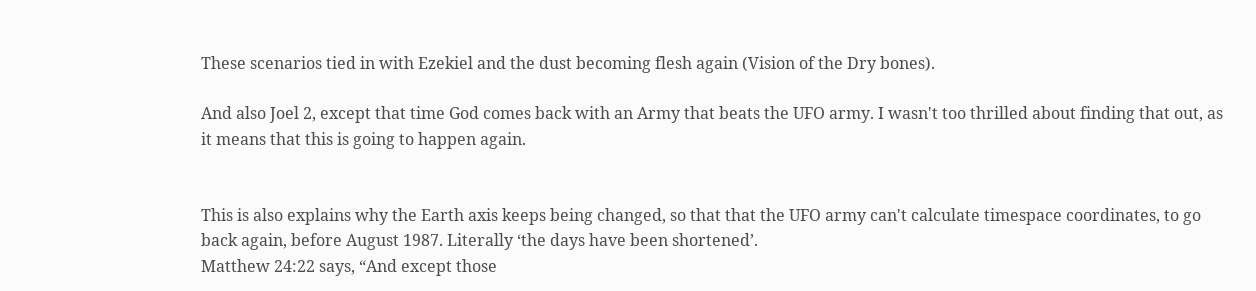These scenarios tied in with Ezekiel and the dust becoming flesh again (Vision of the Dry bones).

And also Joel 2, except that time God comes back with an Army that beats the UFO army. I wasn't too thrilled about finding that out, as it means that this is going to happen again.


This is also explains why the Earth axis keeps being changed, so that that the UFO army can't calculate timespace coordinates, to go back again, before August 1987. Literally ‘the days have been shortened’.
Matthew 24:22 says, “And except those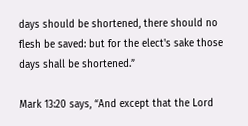days should be shortened, there should no flesh be saved: but for the elect's sake those days shall be shortened.”

Mark 13:20 says, “And except that the Lord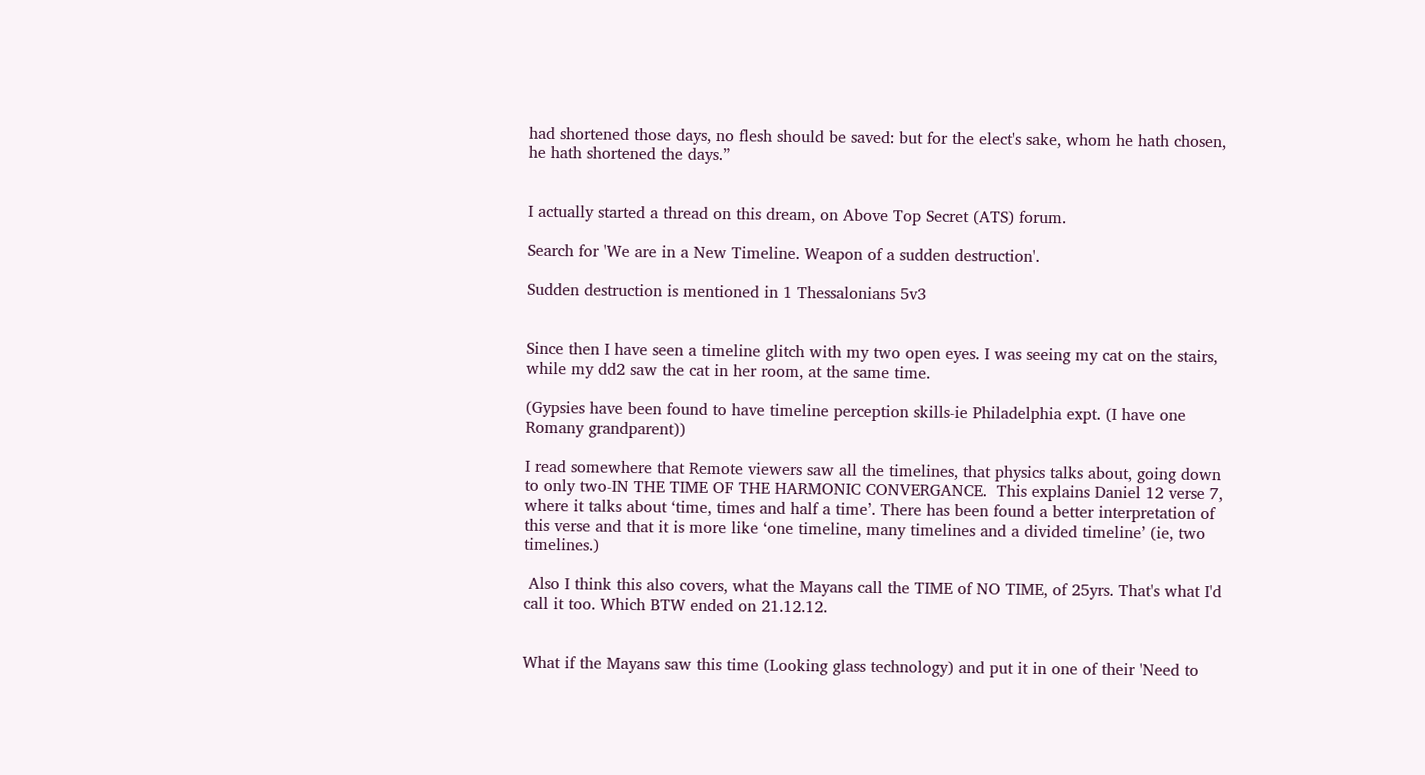had shortened those days, no flesh should be saved: but for the elect's sake, whom he hath chosen, he hath shortened the days.”


I actually started a thread on this dream, on Above Top Secret (ATS) forum.

Search for 'We are in a New Timeline. Weapon of a sudden destruction'.

Sudden destruction is mentioned in 1 Thessalonians 5v3


Since then I have seen a timeline glitch with my two open eyes. I was seeing my cat on the stairs, while my dd2 saw the cat in her room, at the same time.

(Gypsies have been found to have timeline perception skills-ie Philadelphia expt. (I have one Romany grandparent))

I read somewhere that Remote viewers saw all the timelines, that physics talks about, going down to only two-IN THE TIME OF THE HARMONIC CONVERGANCE.  This explains Daniel 12 verse 7, where it talks about ‘time, times and half a time’. There has been found a better interpretation of this verse and that it is more like ‘one timeline, many timelines and a divided timeline’ (ie, two timelines.)

 Also I think this also covers, what the Mayans call the TIME of NO TIME, of 25yrs. That's what I'd call it too. Which BTW ended on 21.12.12.


What if the Mayans saw this time (Looking glass technology) and put it in one of their 'Need to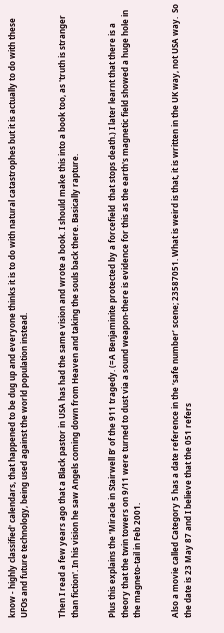know - highly classified' calendars, that happened to be dug up and everyone thinks it is to do with natural catastrophes but it is actually to do with these UFOs and future technology, being used against the world population instead.


Then I read a few years ago that a Black pastor in USA has had the same vision and wrote a book. I should make this into a book too, as 'truth is stranger than fiction'. In his vision he saw Angels coming down from Heaven and taking the souls back there. Basically rapture.


Plus this explains the ‘Miracle in Stairwell B’ of the 911 tragedy. (=A Benjaminite protected by a forcefield  that stops death.) I later learnt that there is a theory that the twin towers on 9/11 were turned to dust via a sound weapon-there is evidence for this as the earth's magnetic field showed a huge hole in the magneto-tail in Feb 2001.


Also a movie called Category 5 has a date reference in the ‘safe number’ scene; 23587051. What is weird is that, it is written in the UK way, not USA way.  So the date is 23 May 87 and I believe that the 051 refers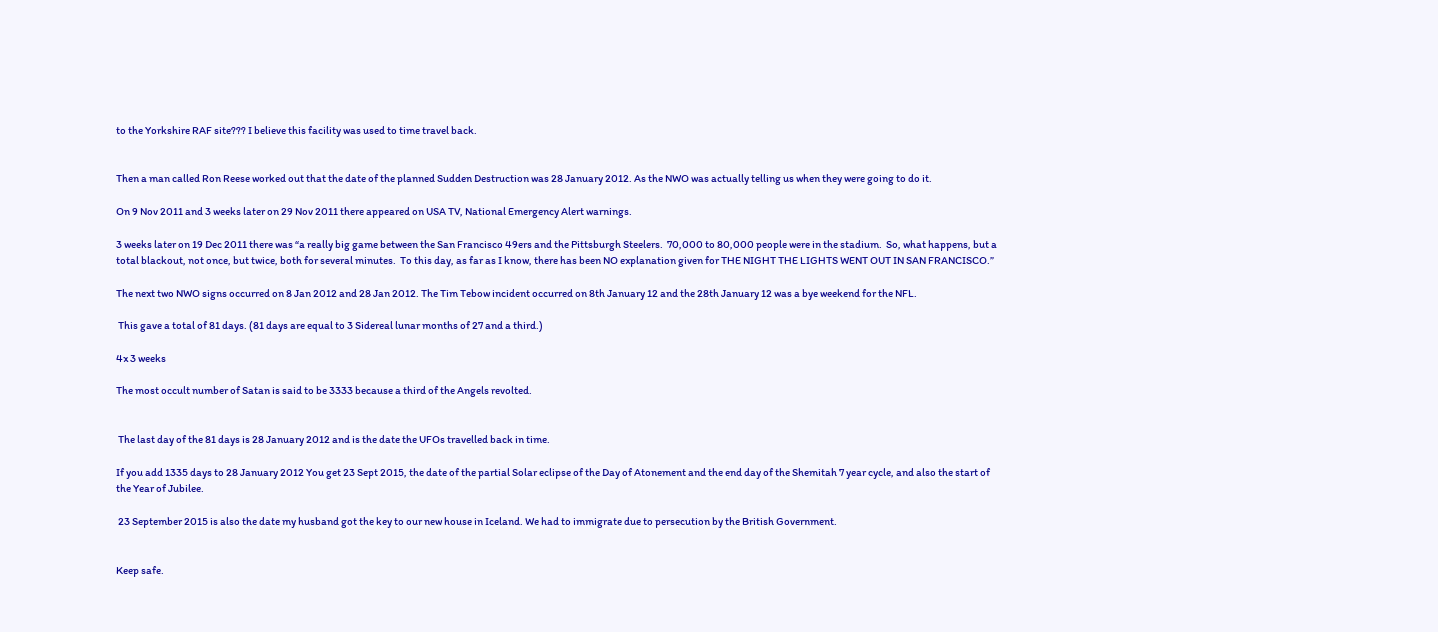to the Yorkshire RAF site??? I believe this facility was used to time travel back.


Then a man called Ron Reese worked out that the date of the planned Sudden Destruction was 28 January 2012. As the NWO was actually telling us when they were going to do it.

On 9 Nov 2011 and 3 weeks later on 29 Nov 2011 there appeared on USA TV, National Emergency Alert warnings.

3 weeks later on 19 Dec 2011 there was “a really big game between the San Francisco 49ers and the Pittsburgh Steelers.  70,000 to 80,000 people were in the stadium.  So, what happens, but a total blackout, not once, but twice, both for several minutes.  To this day, as far as I know, there has been NO explanation given for THE NIGHT THE LIGHTS WENT OUT IN SAN FRANCISCO.”

The next two NWO signs occurred on 8 Jan 2012 and 28 Jan 2012. The Tim Tebow incident occurred on 8th January 12 and the 28th January 12 was a bye weekend for the NFL.

 This gave a total of 81 days. (81 days are equal to 3 Sidereal lunar months of 27 and a third.)

4x 3 weeks

The most occult number of Satan is said to be 3333 because a third of the Angels revolted.


 The last day of the 81 days is 28 January 2012 and is the date the UFOs travelled back in time.

If you add 1335 days to 28 January 2012 You get 23 Sept 2015, the date of the partial Solar eclipse of the Day of Atonement and the end day of the Shemitah 7 year cycle, and also the start of the Year of Jubilee.

 23 September 2015 is also the date my husband got the key to our new house in Iceland. We had to immigrate due to persecution by the British Government.


Keep safe.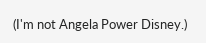(I'm not Angela Power Disney.)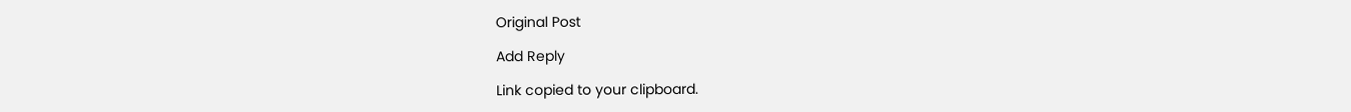Original Post

Add Reply

Link copied to your clipboard.